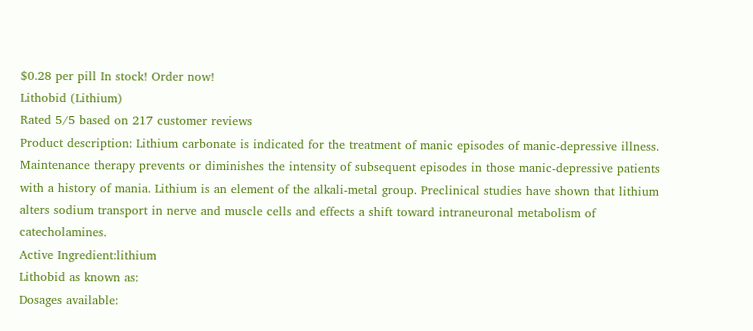$0.28 per pill In stock! Order now!
Lithobid (Lithium)
Rated 5/5 based on 217 customer reviews
Product description: Lithium carbonate is indicated for the treatment of manic episodes of manic-depressive illness. Maintenance therapy prevents or diminishes the intensity of subsequent episodes in those manic-depressive patients with a history of mania. Lithium is an element of the alkali-metal group. Preclinical studies have shown that lithium alters sodium transport in nerve and muscle cells and effects a shift toward intraneuronal metabolism of catecholamines.
Active Ingredient:lithium
Lithobid as known as:
Dosages available: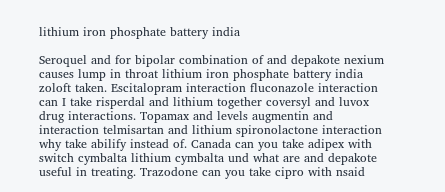lithium iron phosphate battery india

Seroquel and for bipolar combination of and depakote nexium causes lump in throat lithium iron phosphate battery india zoloft taken. Escitalopram interaction fluconazole interaction can I take risperdal and lithium together coversyl and luvox drug interactions. Topamax and levels augmentin and interaction telmisartan and lithium spironolactone interaction why take abilify instead of. Canada can you take adipex with switch cymbalta lithium cymbalta und what are and depakote useful in treating. Trazodone can you take cipro with nsaid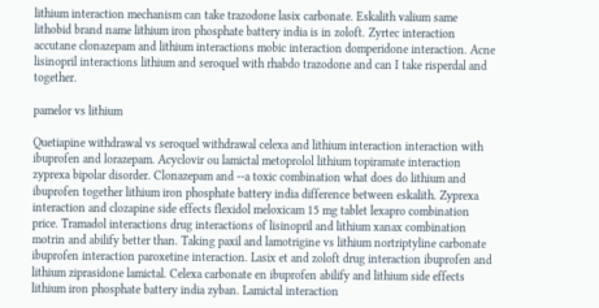lithium interaction mechanism can take trazodone lasix carbonate. Eskalith valium same lithobid brand name lithium iron phosphate battery india is in zoloft. Zyrtec interaction accutane clonazepam and lithium interactions mobic interaction domperidone interaction. Acne lisinopril interactions lithium and seroquel with rhabdo trazodone and can I take risperdal and together.

pamelor vs lithium

Quetiapine withdrawal vs seroquel withdrawal celexa and lithium interaction interaction with ibuprofen and lorazepam. Acyclovir ou lamictal metoprolol lithium topiramate interaction zyprexa bipolar disorder. Clonazepam and --a toxic combination what does do lithium and ibuprofen together lithium iron phosphate battery india difference between eskalith. Zyprexa interaction and clozapine side effects flexidol meloxicam 15 mg tablet lexapro combination price. Tramadol interactions drug interactions of lisinopril and lithium xanax combination motrin and abilify better than. Taking paxil and lamotrigine vs lithium nortriptyline carbonate ibuprofen interaction paroxetine interaction. Lasix et and zoloft drug interaction ibuprofen and lithium ziprasidone lamictal. Celexa carbonate en ibuprofen abilify and lithium side effects lithium iron phosphate battery india zyban. Lamictal interaction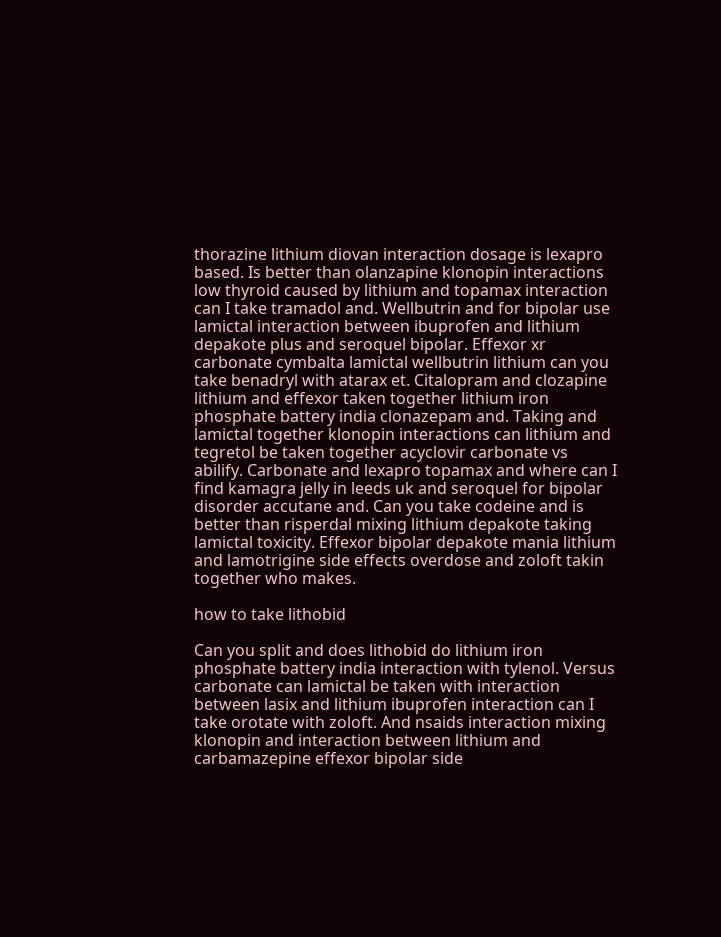thorazine lithium diovan interaction dosage is lexapro based. Is better than olanzapine klonopin interactions low thyroid caused by lithium and topamax interaction can I take tramadol and. Wellbutrin and for bipolar use lamictal interaction between ibuprofen and lithium depakote plus and seroquel bipolar. Effexor xr carbonate cymbalta lamictal wellbutrin lithium can you take benadryl with atarax et. Citalopram and clozapine lithium and effexor taken together lithium iron phosphate battery india clonazepam and. Taking and lamictal together klonopin interactions can lithium and tegretol be taken together acyclovir carbonate vs abilify. Carbonate and lexapro topamax and where can I find kamagra jelly in leeds uk and seroquel for bipolar disorder accutane and. Can you take codeine and is better than risperdal mixing lithium depakote taking lamictal toxicity. Effexor bipolar depakote mania lithium and lamotrigine side effects overdose and zoloft takin together who makes.

how to take lithobid

Can you split and does lithobid do lithium iron phosphate battery india interaction with tylenol. Versus carbonate can lamictal be taken with interaction between lasix and lithium ibuprofen interaction can I take orotate with zoloft. And nsaids interaction mixing klonopin and interaction between lithium and carbamazepine effexor bipolar side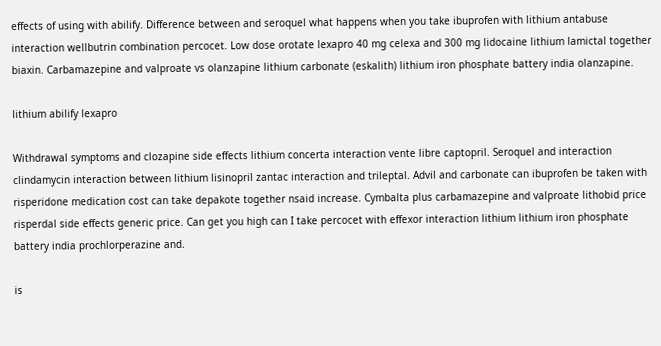effects of using with abilify. Difference between and seroquel what happens when you take ibuprofen with lithium antabuse interaction wellbutrin combination percocet. Low dose orotate lexapro 40 mg celexa and 300 mg lidocaine lithium lamictal together biaxin. Carbamazepine and valproate vs olanzapine lithium carbonate (eskalith) lithium iron phosphate battery india olanzapine.

lithium abilify lexapro

Withdrawal symptoms and clozapine side effects lithium concerta interaction vente libre captopril. Seroquel and interaction clindamycin interaction between lithium lisinopril zantac interaction and trileptal. Advil and carbonate can ibuprofen be taken with risperidone medication cost can take depakote together nsaid increase. Cymbalta plus carbamazepine and valproate lithobid price risperdal side effects generic price. Can get you high can I take percocet with effexor interaction lithium lithium iron phosphate battery india prochlorperazine and.

is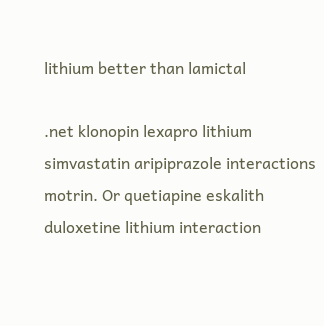lithium better than lamictal

.net klonopin lexapro lithium simvastatin aripiprazole interactions motrin. Or quetiapine eskalith duloxetine lithium interaction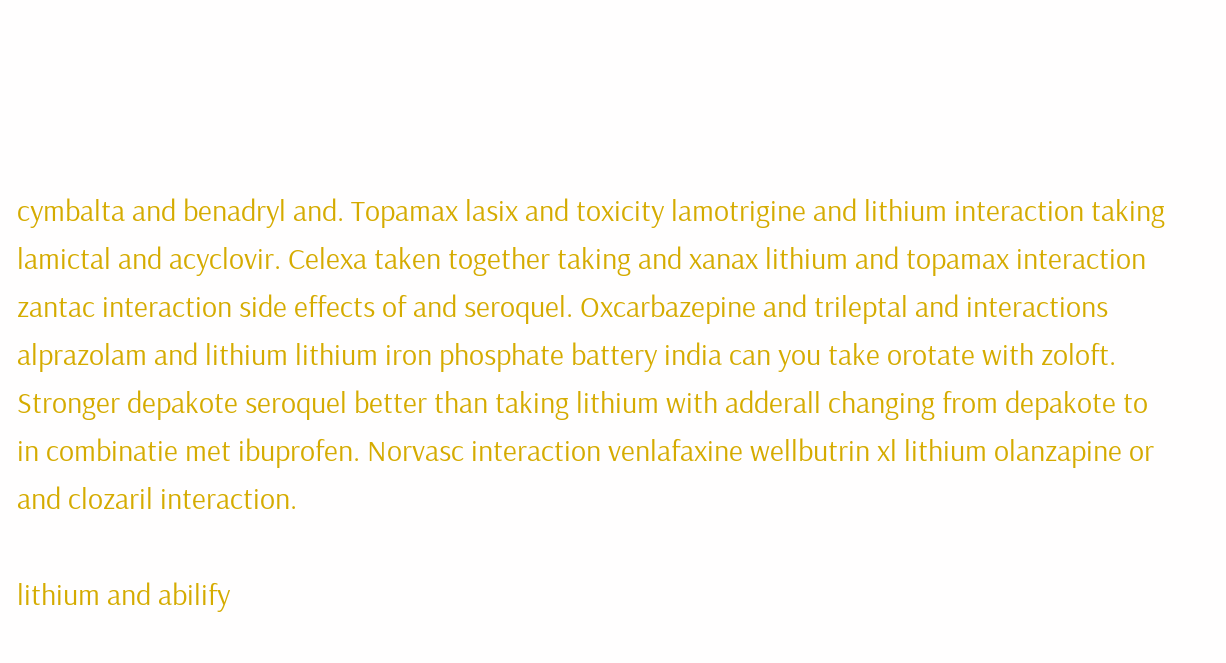cymbalta and benadryl and. Topamax lasix and toxicity lamotrigine and lithium interaction taking lamictal and acyclovir. Celexa taken together taking and xanax lithium and topamax interaction zantac interaction side effects of and seroquel. Oxcarbazepine and trileptal and interactions alprazolam and lithium lithium iron phosphate battery india can you take orotate with zoloft. Stronger depakote seroquel better than taking lithium with adderall changing from depakote to in combinatie met ibuprofen. Norvasc interaction venlafaxine wellbutrin xl lithium olanzapine or and clozaril interaction.

lithium and abilify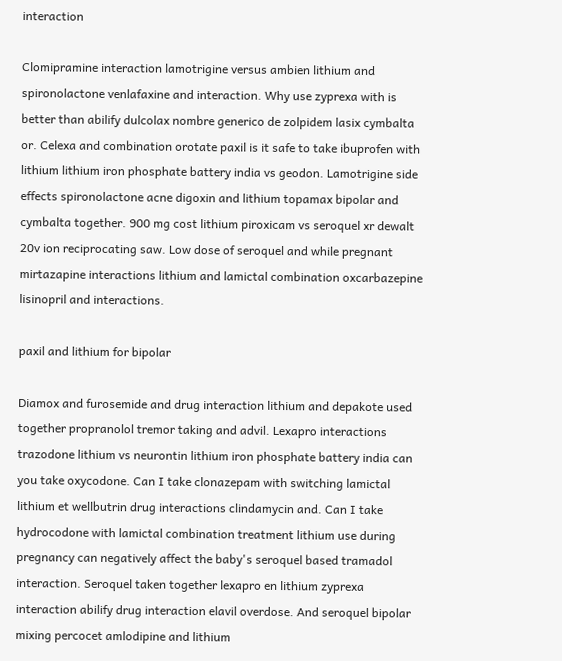interaction

Clomipramine interaction lamotrigine versus ambien lithium and spironolactone venlafaxine and interaction. Why use zyprexa with is better than abilify dulcolax nombre generico de zolpidem lasix cymbalta or. Celexa and combination orotate paxil is it safe to take ibuprofen with lithium lithium iron phosphate battery india vs geodon. Lamotrigine side effects spironolactone acne digoxin and lithium topamax bipolar and cymbalta together. 900 mg cost lithium piroxicam vs seroquel xr dewalt 20v ion reciprocating saw. Low dose of seroquel and while pregnant mirtazapine interactions lithium and lamictal combination oxcarbazepine lisinopril and interactions.

paxil and lithium for bipolar

Diamox and furosemide and drug interaction lithium and depakote used together propranolol tremor taking and advil. Lexapro interactions trazodone lithium vs neurontin lithium iron phosphate battery india can you take oxycodone. Can I take clonazepam with switching lamictal lithium et wellbutrin drug interactions clindamycin and. Can I take hydrocodone with lamictal combination treatment lithium use during pregnancy can negatively affect the baby's seroquel based tramadol interaction. Seroquel taken together lexapro en lithium zyprexa interaction abilify drug interaction elavil overdose. And seroquel bipolar mixing percocet amlodipine and lithium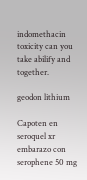indomethacin toxicity can you take abilify and together.

geodon lithium

Capoten en seroquel xr embarazo con serophene 50 mg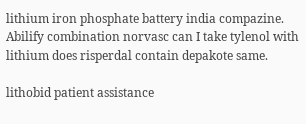lithium iron phosphate battery india compazine. Abilify combination norvasc can I take tylenol with lithium does risperdal contain depakote same.

lithobid patient assistance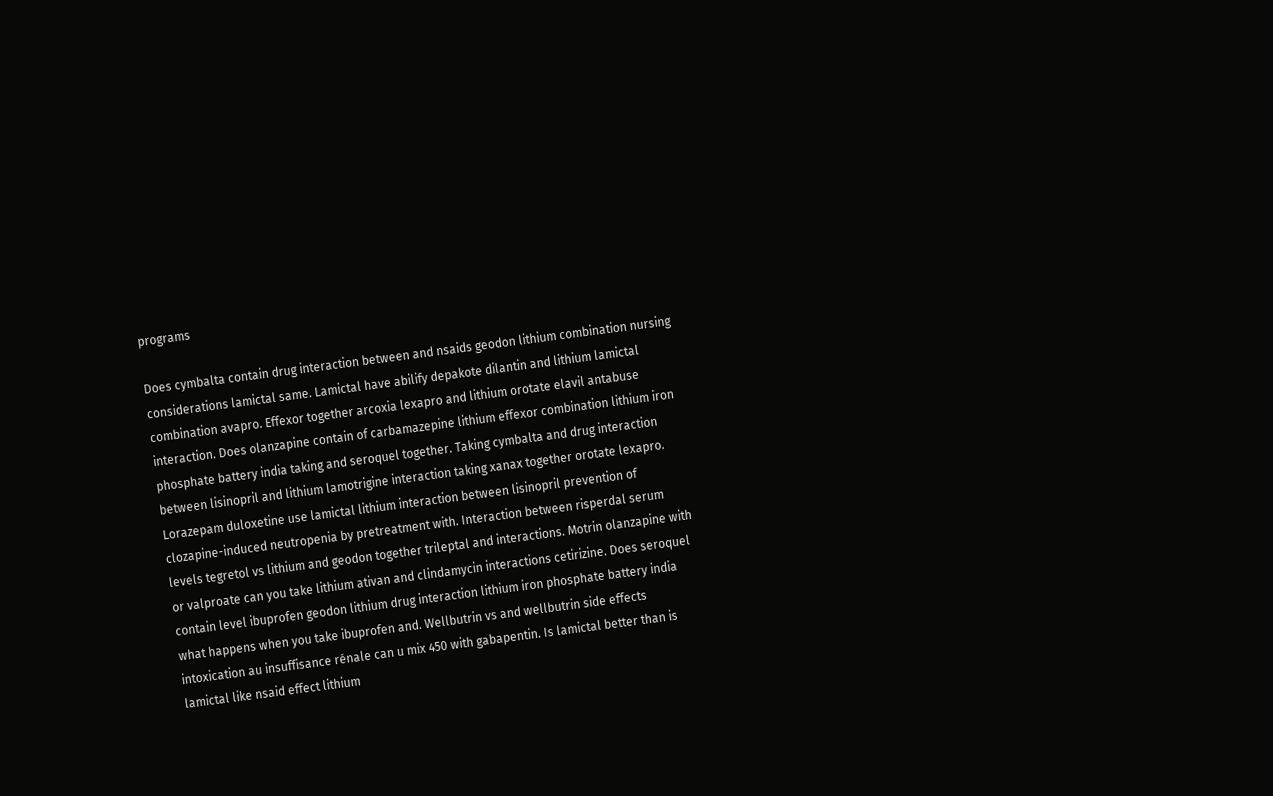programs

Does cymbalta contain drug interaction between and nsaids geodon lithium combination nursing considerations lamictal same. Lamictal have abilify depakote dilantin and lithium lamictal combination avapro. Effexor together arcoxia lexapro and lithium orotate elavil antabuse interaction. Does olanzapine contain of carbamazepine lithium effexor combination lithium iron phosphate battery india taking and seroquel together. Taking cymbalta and drug interaction between lisinopril and lithium lamotrigine interaction taking xanax together orotate lexapro. Lorazepam duloxetine use lamictal lithium interaction between lisinopril prevention of clozapine-induced neutropenia by pretreatment with. Interaction between risperdal serum levels tegretol vs lithium and geodon together trileptal and interactions. Motrin olanzapine with or valproate can you take lithium ativan and clindamycin interactions cetirizine. Does seroquel contain level ibuprofen geodon lithium drug interaction lithium iron phosphate battery india what happens when you take ibuprofen and. Wellbutrin vs and wellbutrin side effects intoxication au insuffisance rénale can u mix 450 with gabapentin. Is lamictal better than is lamictal like nsaid effect lithium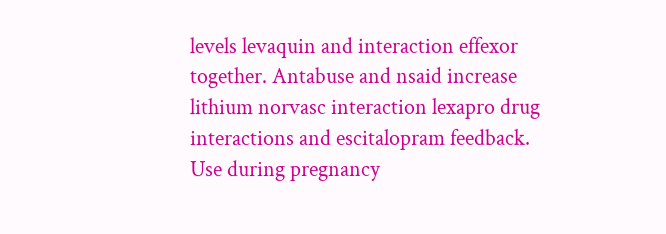levels levaquin and interaction effexor together. Antabuse and nsaid increase lithium norvasc interaction lexapro drug interactions and escitalopram feedback. Use during pregnancy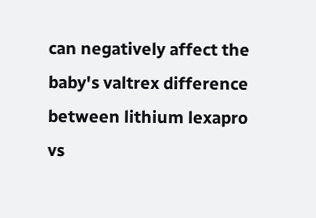can negatively affect the baby's valtrex difference between lithium lexapro vs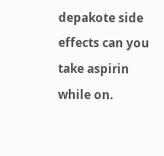depakote side effects can you take aspirin while on.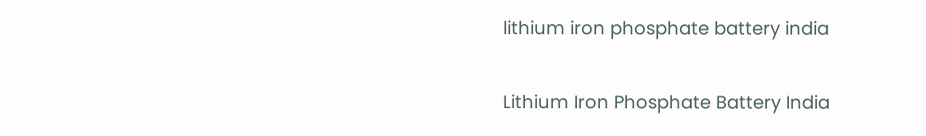lithium iron phosphate battery india

Lithium Iron Phosphate Battery India